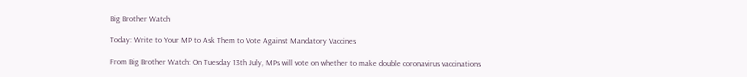Big Brother Watch

Today: Write to Your MP to Ask Them to Vote Against Mandatory Vaccines

From Big Brother Watch: On Tuesday 13th July, MPs will vote on whether to make double coronavirus vaccinations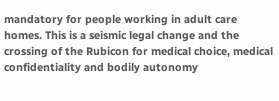mandatory for people working in adult care homes. This is a seismic legal change and the crossing of the Rubicon for medical choice, medical confidentiality and bodily autonomy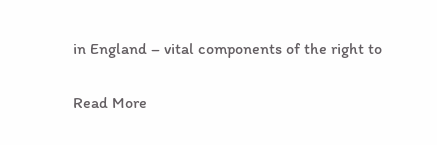in England – vital components of the right to

Read More